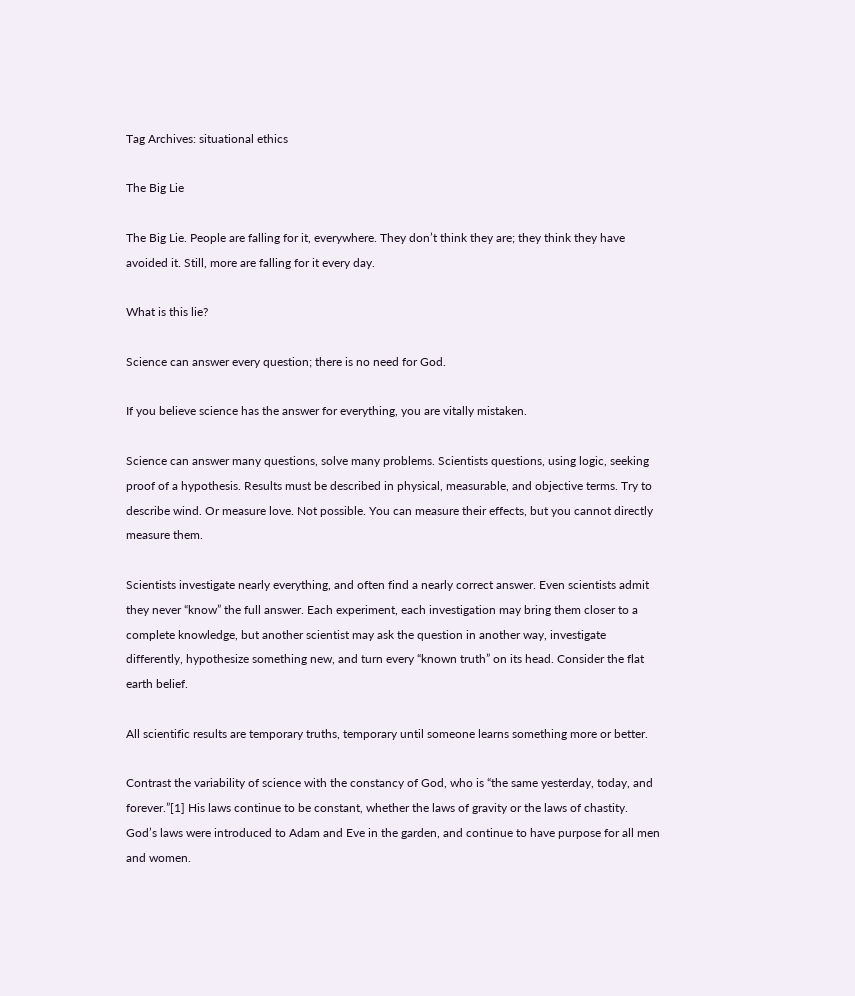Tag Archives: situational ethics

The Big Lie

The Big Lie. People are falling for it, everywhere. They don’t think they are; they think they have avoided it. Still, more are falling for it every day.

What is this lie?

Science can answer every question; there is no need for God.

If you believe science has the answer for everything, you are vitally mistaken.

Science can answer many questions, solve many problems. Scientists questions, using logic, seeking proof of a hypothesis. Results must be described in physical, measurable, and objective terms. Try to describe wind. Or measure love. Not possible. You can measure their effects, but you cannot directly measure them.

Scientists investigate nearly everything, and often find a nearly correct answer. Even scientists admit they never “know” the full answer. Each experiment, each investigation may bring them closer to a complete knowledge, but another scientist may ask the question in another way, investigate differently, hypothesize something new, and turn every “known truth” on its head. Consider the flat earth belief.

All scientific results are temporary truths, temporary until someone learns something more or better.

Contrast the variability of science with the constancy of God, who is “the same yesterday, today, and forever.”[1] His laws continue to be constant, whether the laws of gravity or the laws of chastity. God’s laws were introduced to Adam and Eve in the garden, and continue to have purpose for all men and women.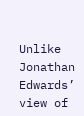Unlike Jonathan Edwards’ view of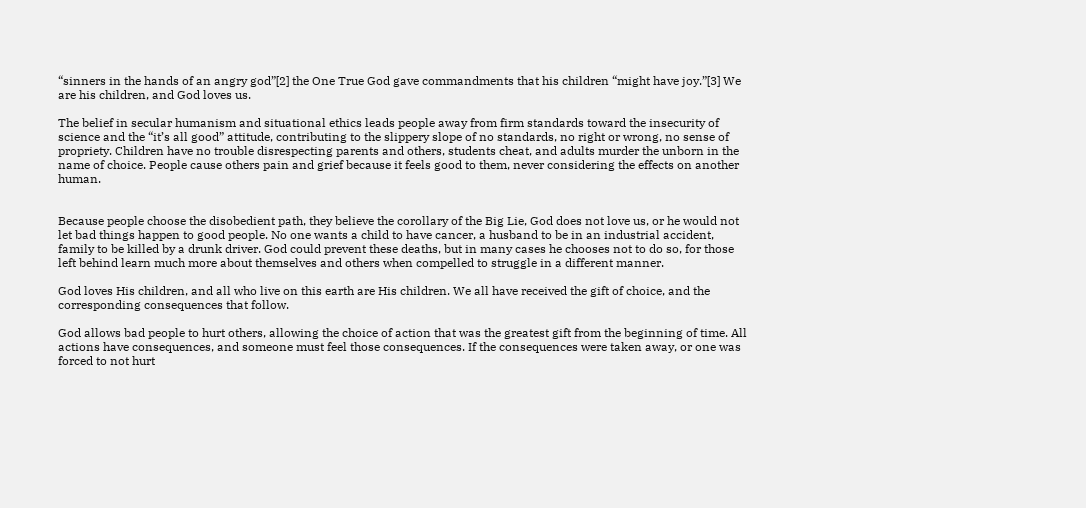“sinners in the hands of an angry god”[2] the One True God gave commandments that his children “might have joy.”[3] We are his children, and God loves us.

The belief in secular humanism and situational ethics leads people away from firm standards toward the insecurity of science and the “it’s all good” attitude, contributing to the slippery slope of no standards, no right or wrong, no sense of propriety. Children have no trouble disrespecting parents and others, students cheat, and adults murder the unborn in the name of choice. People cause others pain and grief because it feels good to them, never considering the effects on another human.


Because people choose the disobedient path, they believe the corollary of the Big Lie, God does not love us, or he would not let bad things happen to good people. No one wants a child to have cancer, a husband to be in an industrial accident, family to be killed by a drunk driver. God could prevent these deaths, but in many cases he chooses not to do so, for those left behind learn much more about themselves and others when compelled to struggle in a different manner.

God loves His children, and all who live on this earth are His children. We all have received the gift of choice, and the corresponding consequences that follow.

God allows bad people to hurt others, allowing the choice of action that was the greatest gift from the beginning of time. All actions have consequences, and someone must feel those consequences. If the consequences were taken away, or one was forced to not hurt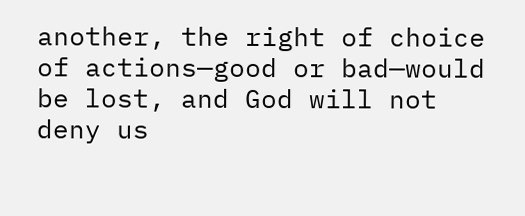another, the right of choice of actions—good or bad—would be lost, and God will not deny us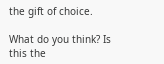the gift of choice.

What do you think? Is this the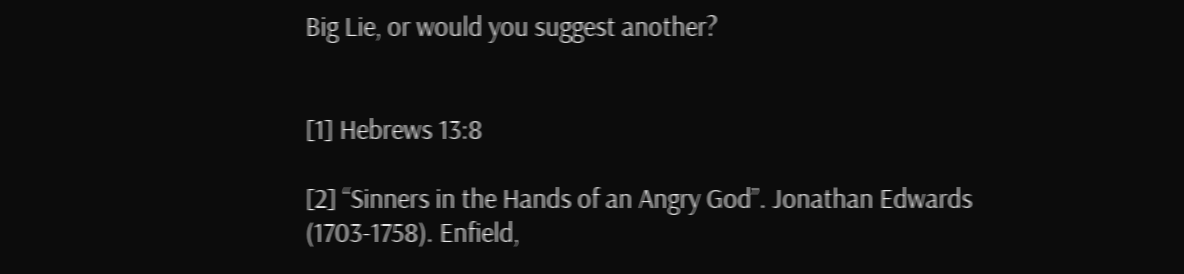Big Lie, or would you suggest another?


[1] Hebrews 13:8

[2] “Sinners in the Hands of an Angry God”. Jonathan Edwards (1703-1758). Enfield,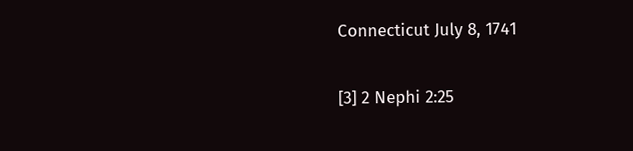Connecticut July 8, 1741

[3] 2 Nephi 2:25